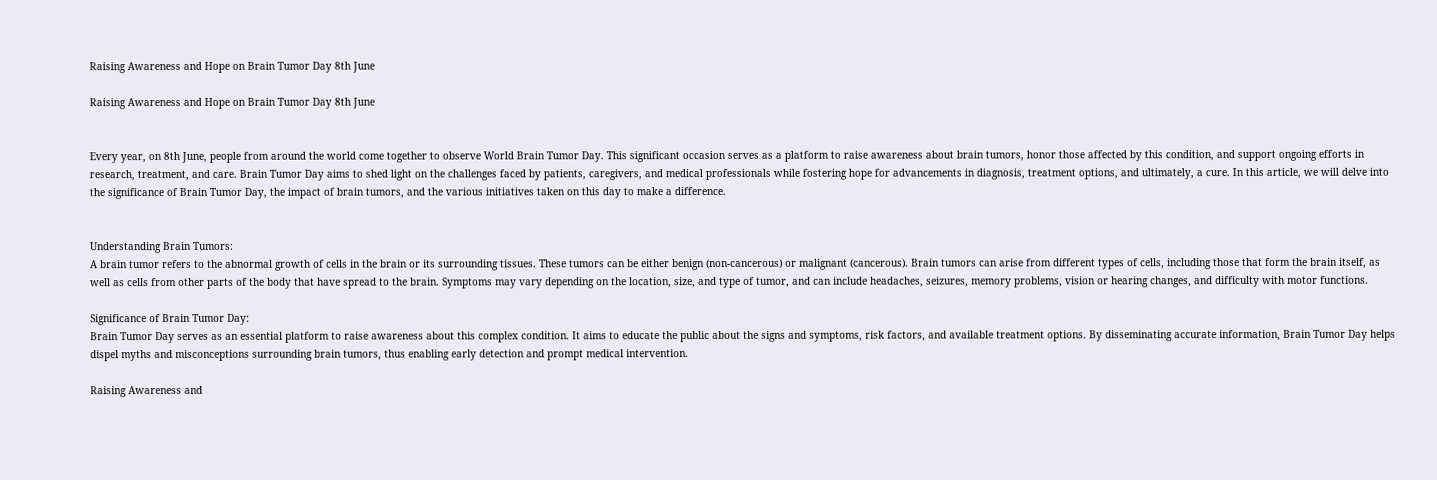Raising Awareness and Hope on Brain Tumor Day 8th June

Raising Awareness and Hope on Brain Tumor Day 8th June


Every year, on 8th June, people from around the world come together to observe World Brain Tumor Day. This significant occasion serves as a platform to raise awareness about brain tumors, honor those affected by this condition, and support ongoing efforts in research, treatment, and care. Brain Tumor Day aims to shed light on the challenges faced by patients, caregivers, and medical professionals while fostering hope for advancements in diagnosis, treatment options, and ultimately, a cure. In this article, we will delve into the significance of Brain Tumor Day, the impact of brain tumors, and the various initiatives taken on this day to make a difference.


Understanding Brain Tumors:
A brain tumor refers to the abnormal growth of cells in the brain or its surrounding tissues. These tumors can be either benign (non-cancerous) or malignant (cancerous). Brain tumors can arise from different types of cells, including those that form the brain itself, as well as cells from other parts of the body that have spread to the brain. Symptoms may vary depending on the location, size, and type of tumor, and can include headaches, seizures, memory problems, vision or hearing changes, and difficulty with motor functions.

Significance of Brain Tumor Day:
Brain Tumor Day serves as an essential platform to raise awareness about this complex condition. It aims to educate the public about the signs and symptoms, risk factors, and available treatment options. By disseminating accurate information, Brain Tumor Day helps dispel myths and misconceptions surrounding brain tumors, thus enabling early detection and prompt medical intervention.

Raising Awareness and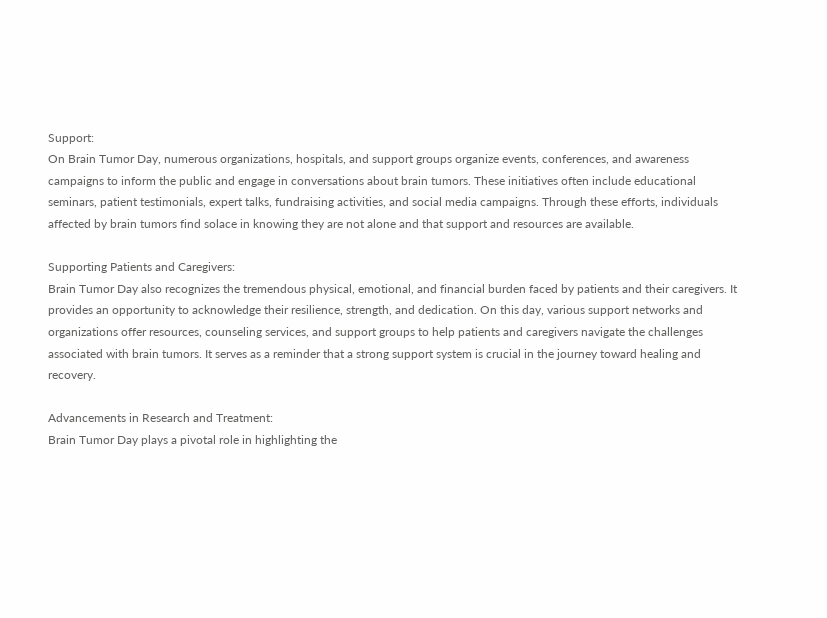Support:
On Brain Tumor Day, numerous organizations, hospitals, and support groups organize events, conferences, and awareness campaigns to inform the public and engage in conversations about brain tumors. These initiatives often include educational seminars, patient testimonials, expert talks, fundraising activities, and social media campaigns. Through these efforts, individuals affected by brain tumors find solace in knowing they are not alone and that support and resources are available.

Supporting Patients and Caregivers:
Brain Tumor Day also recognizes the tremendous physical, emotional, and financial burden faced by patients and their caregivers. It provides an opportunity to acknowledge their resilience, strength, and dedication. On this day, various support networks and organizations offer resources, counseling services, and support groups to help patients and caregivers navigate the challenges associated with brain tumors. It serves as a reminder that a strong support system is crucial in the journey toward healing and recovery.

Advancements in Research and Treatment:
Brain Tumor Day plays a pivotal role in highlighting the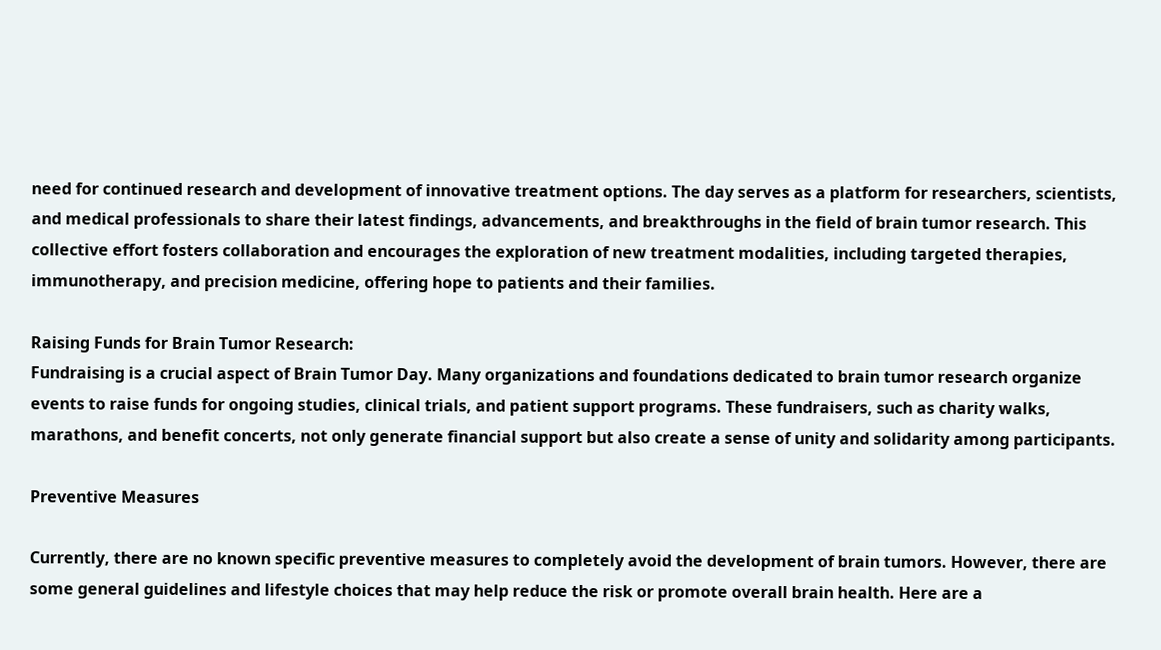need for continued research and development of innovative treatment options. The day serves as a platform for researchers, scientists, and medical professionals to share their latest findings, advancements, and breakthroughs in the field of brain tumor research. This collective effort fosters collaboration and encourages the exploration of new treatment modalities, including targeted therapies, immunotherapy, and precision medicine, offering hope to patients and their families.

Raising Funds for Brain Tumor Research:
Fundraising is a crucial aspect of Brain Tumor Day. Many organizations and foundations dedicated to brain tumor research organize events to raise funds for ongoing studies, clinical trials, and patient support programs. These fundraisers, such as charity walks, marathons, and benefit concerts, not only generate financial support but also create a sense of unity and solidarity among participants.

Preventive Measures

Currently, there are no known specific preventive measures to completely avoid the development of brain tumors. However, there are some general guidelines and lifestyle choices that may help reduce the risk or promote overall brain health. Here are a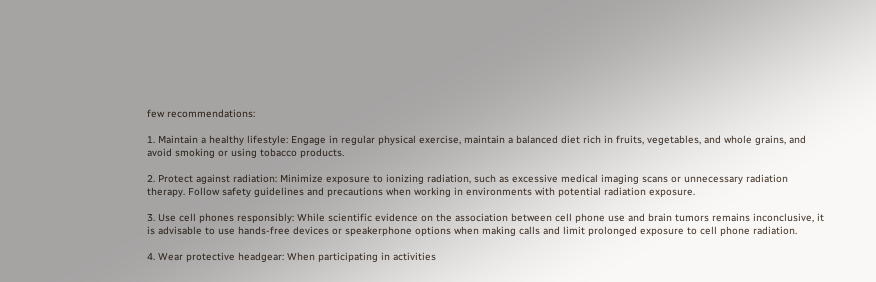few recommendations:

1. Maintain a healthy lifestyle: Engage in regular physical exercise, maintain a balanced diet rich in fruits, vegetables, and whole grains, and avoid smoking or using tobacco products.

2. Protect against radiation: Minimize exposure to ionizing radiation, such as excessive medical imaging scans or unnecessary radiation therapy. Follow safety guidelines and precautions when working in environments with potential radiation exposure.

3. Use cell phones responsibly: While scientific evidence on the association between cell phone use and brain tumors remains inconclusive, it is advisable to use hands-free devices or speakerphone options when making calls and limit prolonged exposure to cell phone radiation.

4. Wear protective headgear: When participating in activities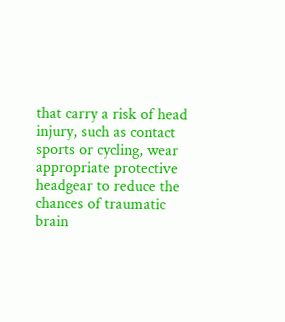that carry a risk of head injury, such as contact sports or cycling, wear appropriate protective headgear to reduce the chances of traumatic brain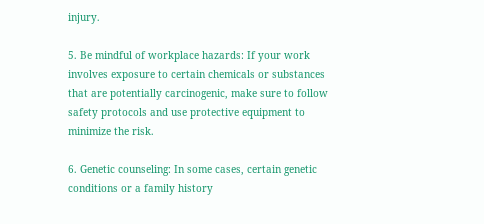injury.

5. Be mindful of workplace hazards: If your work involves exposure to certain chemicals or substances that are potentially carcinogenic, make sure to follow safety protocols and use protective equipment to minimize the risk.

6. Genetic counseling: In some cases, certain genetic conditions or a family history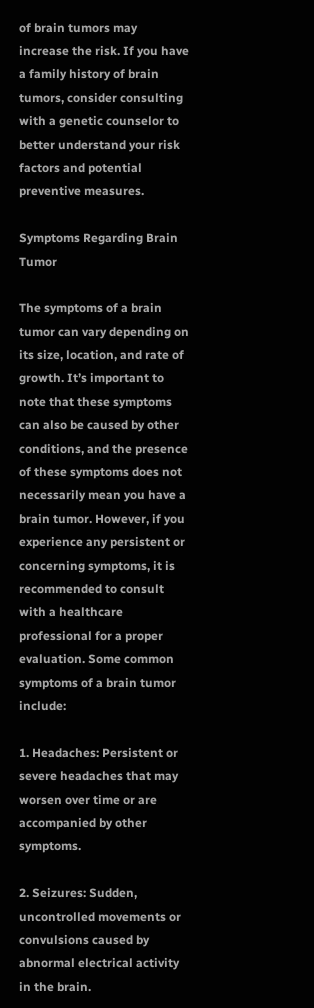of brain tumors may increase the risk. If you have a family history of brain tumors, consider consulting with a genetic counselor to better understand your risk factors and potential preventive measures.

Symptoms Regarding Brain Tumor

The symptoms of a brain tumor can vary depending on its size, location, and rate of growth. It’s important to note that these symptoms can also be caused by other conditions, and the presence of these symptoms does not necessarily mean you have a brain tumor. However, if you experience any persistent or concerning symptoms, it is recommended to consult with a healthcare professional for a proper evaluation. Some common symptoms of a brain tumor include:

1. Headaches: Persistent or severe headaches that may worsen over time or are accompanied by other symptoms.

2. Seizures: Sudden, uncontrolled movements or convulsions caused by abnormal electrical activity in the brain.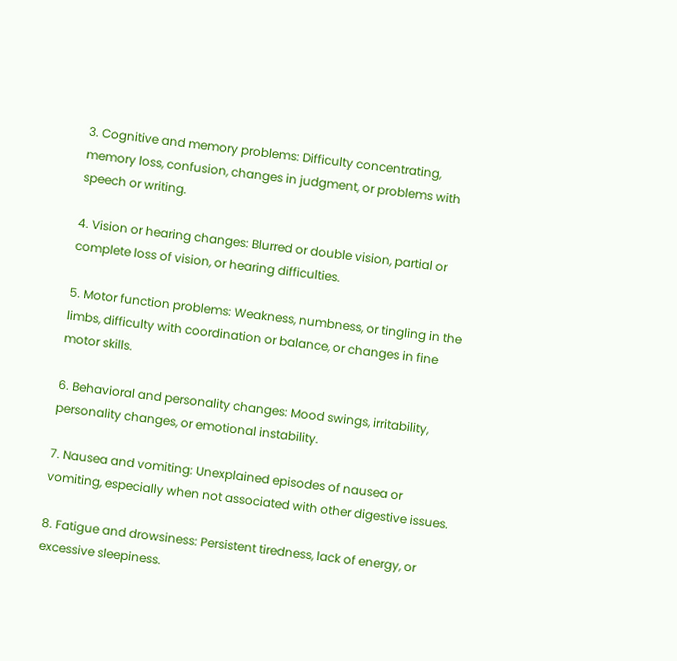3. Cognitive and memory problems: Difficulty concentrating, memory loss, confusion, changes in judgment, or problems with speech or writing.

4. Vision or hearing changes: Blurred or double vision, partial or complete loss of vision, or hearing difficulties.

5. Motor function problems: Weakness, numbness, or tingling in the limbs, difficulty with coordination or balance, or changes in fine motor skills.

6. Behavioral and personality changes: Mood swings, irritability, personality changes, or emotional instability.

7. Nausea and vomiting: Unexplained episodes of nausea or vomiting, especially when not associated with other digestive issues.

8. Fatigue and drowsiness: Persistent tiredness, lack of energy, or excessive sleepiness.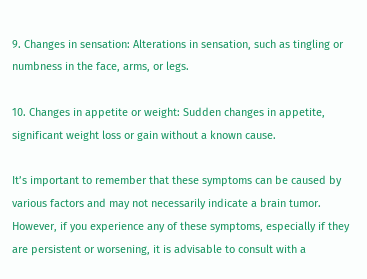9. Changes in sensation: Alterations in sensation, such as tingling or numbness in the face, arms, or legs.

10. Changes in appetite or weight: Sudden changes in appetite, significant weight loss or gain without a known cause.

It’s important to remember that these symptoms can be caused by various factors and may not necessarily indicate a brain tumor. However, if you experience any of these symptoms, especially if they are persistent or worsening, it is advisable to consult with a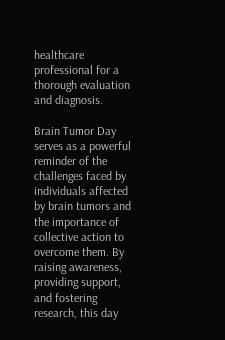healthcare professional for a thorough evaluation and diagnosis.

Brain Tumor Day serves as a powerful reminder of the challenges faced by individuals affected by brain tumors and the importance of collective action to overcome them. By raising awareness, providing support, and fostering research, this day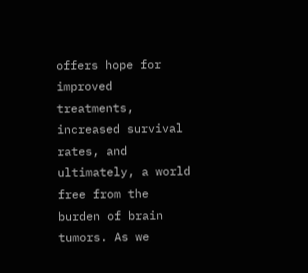offers hope for improved treatments, increased survival rates, and ultimately, a world free from the burden of brain tumors. As we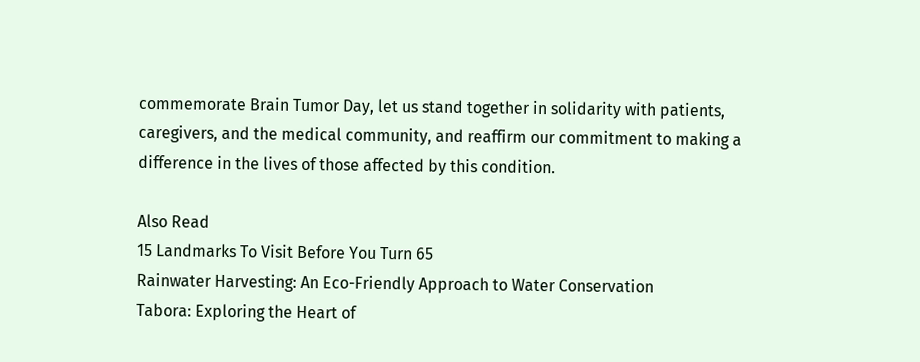commemorate Brain Tumor Day, let us stand together in solidarity with patients, caregivers, and the medical community, and reaffirm our commitment to making a difference in the lives of those affected by this condition.

Also Read
15 Landmarks To Visit Before You Turn 65
Rainwater Harvesting: An Eco-Friendly Approach to Water Conservation
Tabora: Exploring the Heart of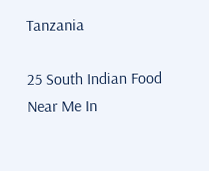Tanzania

25 South Indian Food Near Me In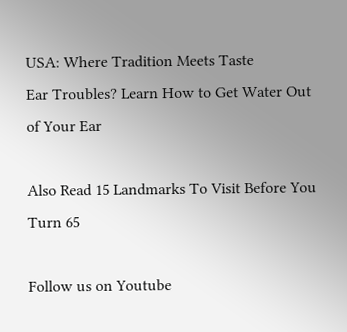USA: Where Tradition Meets Taste
Ear Troubles? Learn How to Get Water Out of Your Ear

Also Read 15 Landmarks To Visit Before You Turn 65

Follow us on Youtube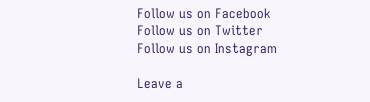Follow us on Facebook
Follow us on Twitter
Follow us on Instagram

Leave a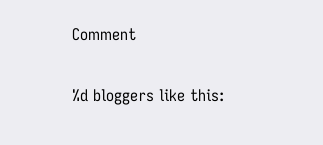Comment

%d bloggers like this: